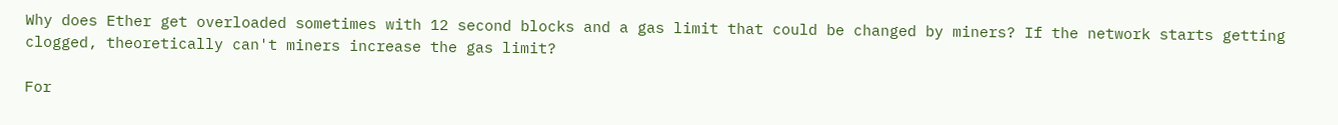Why does Ether get overloaded sometimes with 12 second blocks and a gas limit that could be changed by miners? If the network starts getting clogged, theoretically can't miners increase the gas limit?

For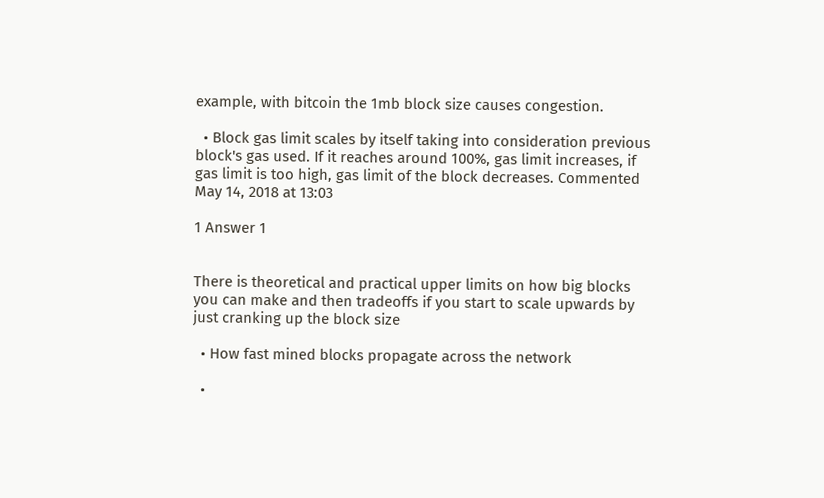example, with bitcoin the 1mb block size causes congestion.

  • Block gas limit scales by itself taking into consideration previous block's gas used. If it reaches around 100%, gas limit increases, if gas limit is too high, gas limit of the block decreases. Commented May 14, 2018 at 13:03

1 Answer 1


There is theoretical and practical upper limits on how big blocks you can make and then tradeoffs if you start to scale upwards by just cranking up the block size

  • How fast mined blocks propagate across the network

  •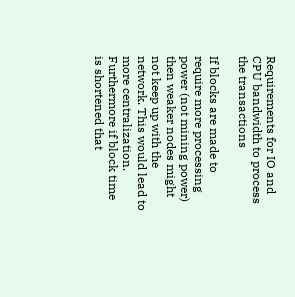Requirements for IO and CPU bandwidth to process the transactions

If blocks are made to require more processing power (not mining power) then weaker nodes might not keep up with the network. This would lead to more centralization. Furthermore if block time is shortened that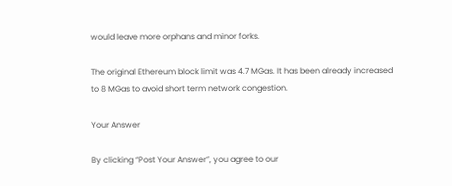would leave more orphans and minor forks.

The original Ethereum block limit was 4.7 MGas. It has been already increased to 8 MGas to avoid short term network congestion.

Your Answer

By clicking “Post Your Answer”, you agree to our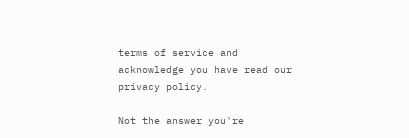terms of service and acknowledge you have read our privacy policy.

Not the answer you're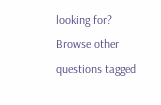looking for? Browse other questions tagged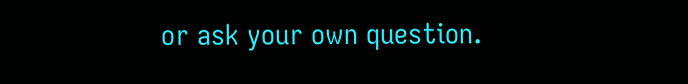or ask your own question.